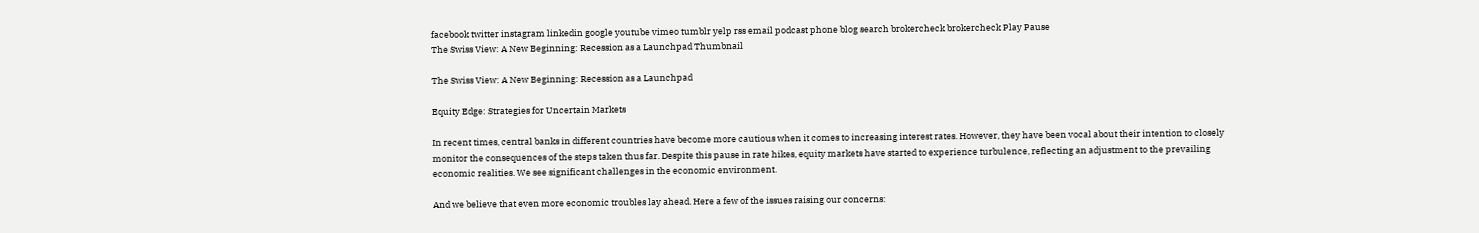facebook twitter instagram linkedin google youtube vimeo tumblr yelp rss email podcast phone blog search brokercheck brokercheck Play Pause
The Swiss View: A New Beginning: Recession as a Launchpad Thumbnail

The Swiss View: A New Beginning: Recession as a Launchpad

Equity Edge: Strategies for Uncertain Markets

In recent times, central banks in different countries have become more cautious when it comes to increasing interest rates. However, they have been vocal about their intention to closely monitor the consequences of the steps taken thus far. Despite this pause in rate hikes, equity markets have started to experience turbulence, reflecting an adjustment to the prevailing economic realities. We see significant challenges in the economic environment.

And we believe that even more economic troubles lay ahead. Here a few of the issues raising our concerns: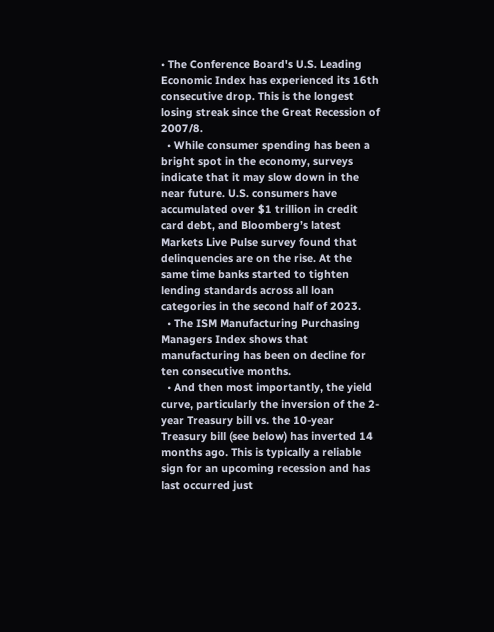• The Conference Board's U.S. Leading Economic Index has experienced its 16th consecutive drop. This is the longest losing streak since the Great Recession of 2007/8.
  • While consumer spending has been a bright spot in the economy, surveys indicate that it may slow down in the near future. U.S. consumers have accumulated over $1 trillion in credit card debt, and Bloomberg’s latest Markets Live Pulse survey found that delinquencies are on the rise. At the same time banks started to tighten lending standards across all loan categories in the second half of 2023.
  • The ISM Manufacturing Purchasing Managers Index shows that manufacturing has been on decline for ten consecutive months.
  • And then most importantly, the yield curve, particularly the inversion of the 2-year Treasury bill vs. the 10-year Treasury bill (see below) has inverted 14 months ago. This is typically a reliable sign for an upcoming recession and has last occurred just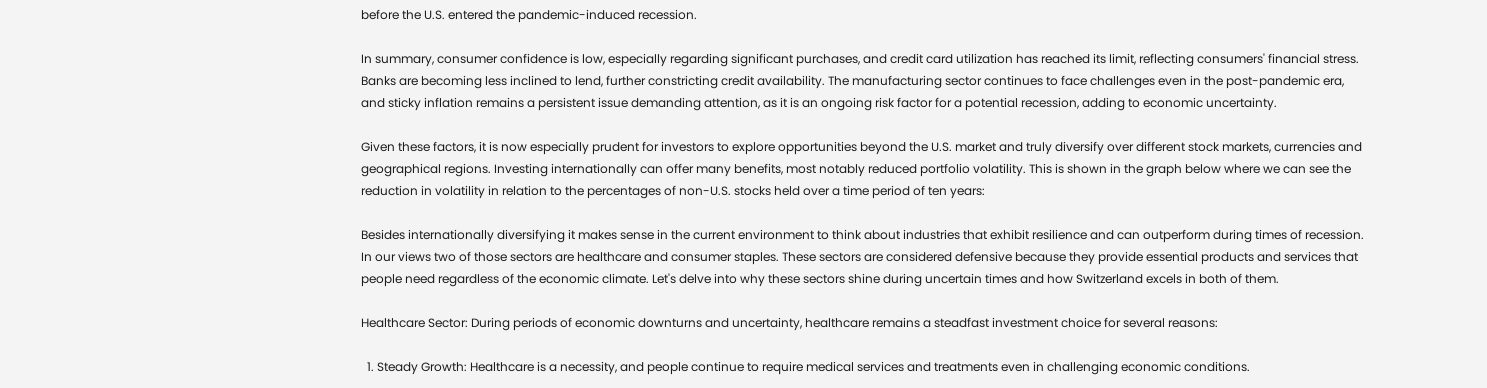before the U.S. entered the pandemic-induced recession.

In summary, consumer confidence is low, especially regarding significant purchases, and credit card utilization has reached its limit, reflecting consumers' financial stress. Banks are becoming less inclined to lend, further constricting credit availability. The manufacturing sector continues to face challenges even in the post-pandemic era, and sticky inflation remains a persistent issue demanding attention, as it is an ongoing risk factor for a potential recession, adding to economic uncertainty.

Given these factors, it is now especially prudent for investors to explore opportunities beyond the U.S. market and truly diversify over different stock markets, currencies and geographical regions. Investing internationally can offer many benefits, most notably reduced portfolio volatility. This is shown in the graph below where we can see the reduction in volatility in relation to the percentages of non-U.S. stocks held over a time period of ten years:

Besides internationally diversifying it makes sense in the current environment to think about industries that exhibit resilience and can outperform during times of recession. In our views two of those sectors are healthcare and consumer staples. These sectors are considered defensive because they provide essential products and services that people need regardless of the economic climate. Let's delve into why these sectors shine during uncertain times and how Switzerland excels in both of them.

Healthcare Sector: During periods of economic downturns and uncertainty, healthcare remains a steadfast investment choice for several reasons:

  1. Steady Growth: Healthcare is a necessity, and people continue to require medical services and treatments even in challenging economic conditions.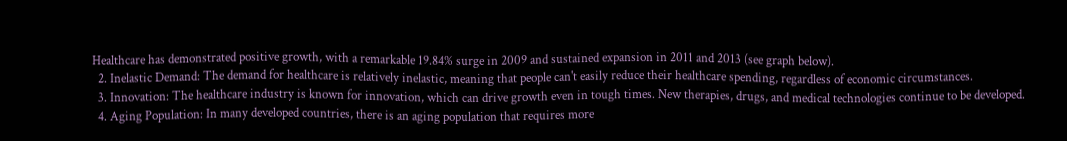Healthcare has demonstrated positive growth, with a remarkable 19.84% surge in 2009 and sustained expansion in 2011 and 2013 (see graph below).
  2. Inelastic Demand: The demand for healthcare is relatively inelastic, meaning that people can't easily reduce their healthcare spending, regardless of economic circumstances.
  3. Innovation: The healthcare industry is known for innovation, which can drive growth even in tough times. New therapies, drugs, and medical technologies continue to be developed.
  4. Aging Population: In many developed countries, there is an aging population that requires more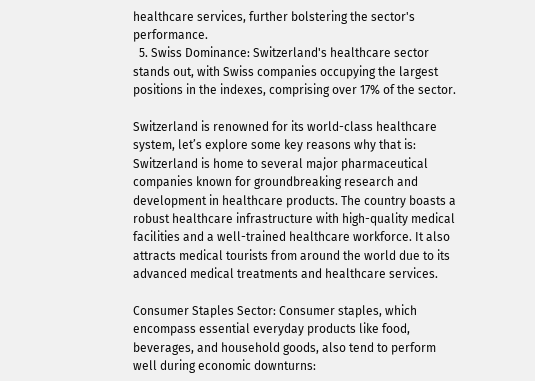healthcare services, further bolstering the sector's performance.
  5. Swiss Dominance: Switzerland's healthcare sector stands out, with Swiss companies occupying the largest positions in the indexes, comprising over 17% of the sector.

Switzerland is renowned for its world-class healthcare system, let’s explore some key reasons why that is: Switzerland is home to several major pharmaceutical companies known for groundbreaking research and development in healthcare products. The country boasts a robust healthcare infrastructure with high-quality medical facilities and a well-trained healthcare workforce. It also attracts medical tourists from around the world due to its advanced medical treatments and healthcare services.

Consumer Staples Sector: Consumer staples, which encompass essential everyday products like food, beverages, and household goods, also tend to perform well during economic downturns: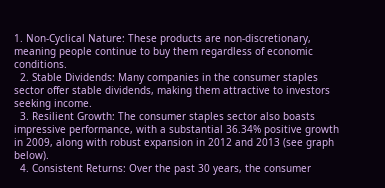1. Non-Cyclical Nature: These products are non-discretionary, meaning people continue to buy them regardless of economic conditions.
  2. Stable Dividends: Many companies in the consumer staples sector offer stable dividends, making them attractive to investors seeking income.
  3. Resilient Growth: The consumer staples sector also boasts impressive performance, with a substantial 36.34% positive growth in 2009, along with robust expansion in 2012 and 2013 (see graph below).
  4. Consistent Returns: Over the past 30 years, the consumer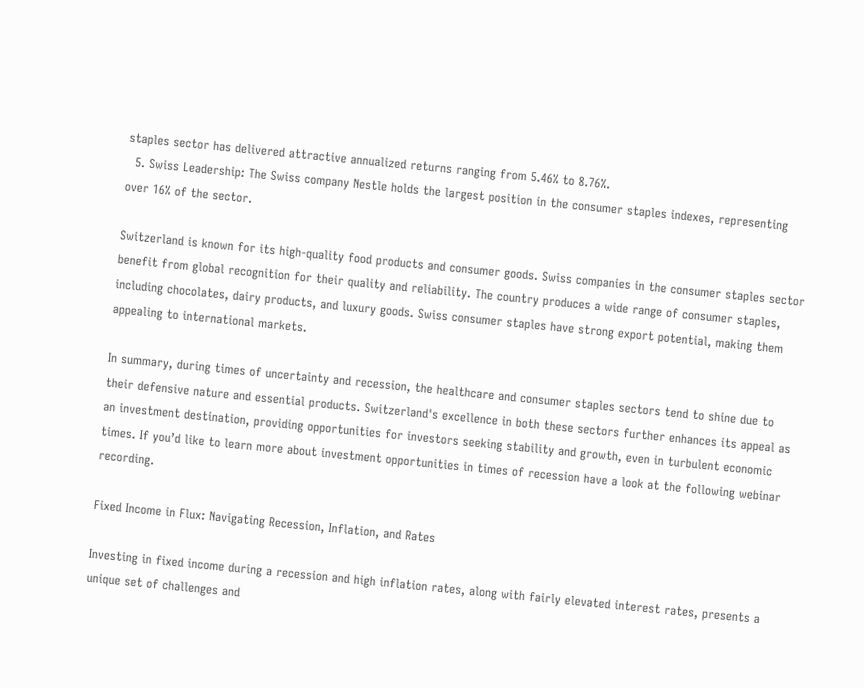staples sector has delivered attractive annualized returns ranging from 5.46% to 8.76%.
  5. Swiss Leadership: The Swiss company Nestle holds the largest position in the consumer staples indexes, representing over 16% of the sector.

Switzerland is known for its high-quality food products and consumer goods. Swiss companies in the consumer staples sector benefit from global recognition for their quality and reliability. The country produces a wide range of consumer staples, including chocolates, dairy products, and luxury goods. Swiss consumer staples have strong export potential, making them appealing to international markets.

In summary, during times of uncertainty and recession, the healthcare and consumer staples sectors tend to shine due to their defensive nature and essential products. Switzerland's excellence in both these sectors further enhances its appeal as an investment destination, providing opportunities for investors seeking stability and growth, even in turbulent economic times. If you’d like to learn more about investment opportunities in times of recession have a look at the following webinar recording.

Fixed Income in Flux: Navigating Recession, Inflation, and Rates

Investing in fixed income during a recession and high inflation rates, along with fairly elevated interest rates, presents a unique set of challenges and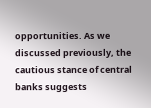opportunities. As we discussed previously, the cautious stance of central banks suggests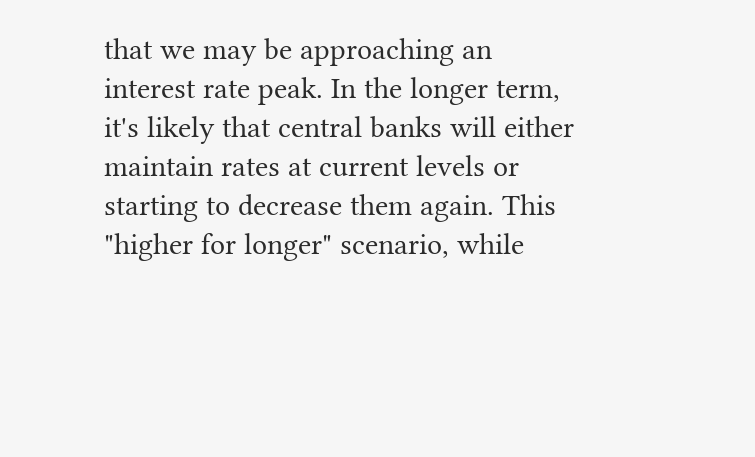that we may be approaching an interest rate peak. In the longer term, it's likely that central banks will either maintain rates at current levels or starting to decrease them again. This "higher for longer" scenario, while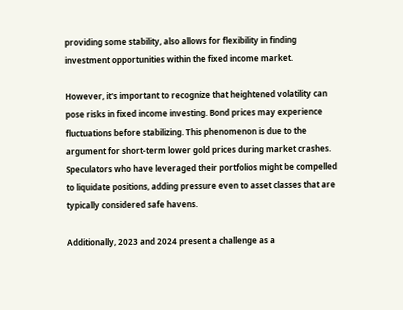providing some stability, also allows for flexibility in finding investment opportunities within the fixed income market.

However, it's important to recognize that heightened volatility can pose risks in fixed income investing. Bond prices may experience fluctuations before stabilizing. This phenomenon is due to the argument for short-term lower gold prices during market crashes. Speculators who have leveraged their portfolios might be compelled to liquidate positions, adding pressure even to asset classes that are typically considered safe havens.

Additionally, 2023 and 2024 present a challenge as a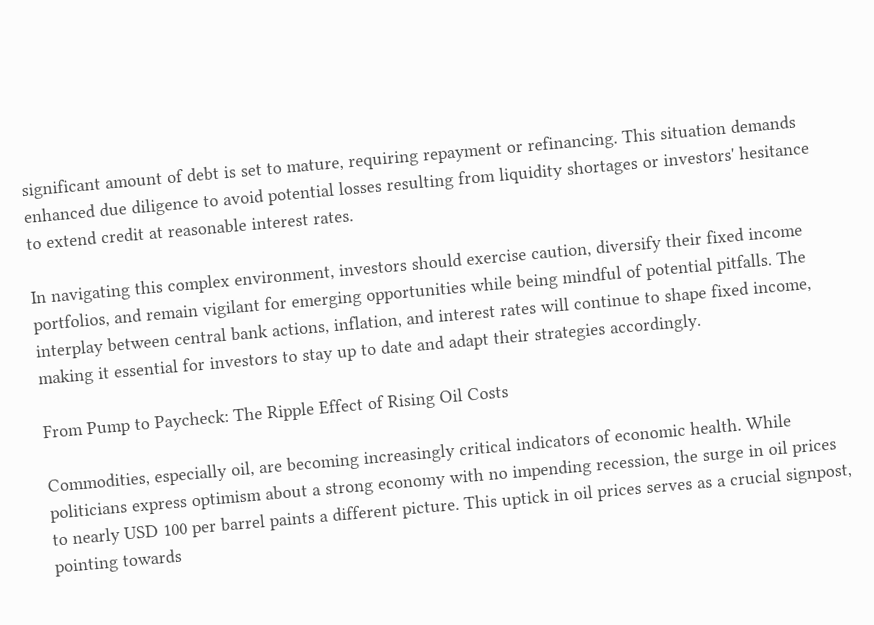significant amount of debt is set to mature, requiring repayment or refinancing. This situation demands enhanced due diligence to avoid potential losses resulting from liquidity shortages or investors' hesitance to extend credit at reasonable interest rates.

In navigating this complex environment, investors should exercise caution, diversify their fixed income portfolios, and remain vigilant for emerging opportunities while being mindful of potential pitfalls. The interplay between central bank actions, inflation, and interest rates will continue to shape fixed income, making it essential for investors to stay up to date and adapt their strategies accordingly.

From Pump to Paycheck: The Ripple Effect of Rising Oil Costs

Commodities, especially oil, are becoming increasingly critical indicators of economic health. While politicians express optimism about a strong economy with no impending recession, the surge in oil prices to nearly USD 100 per barrel paints a different picture. This uptick in oil prices serves as a crucial signpost, pointing towards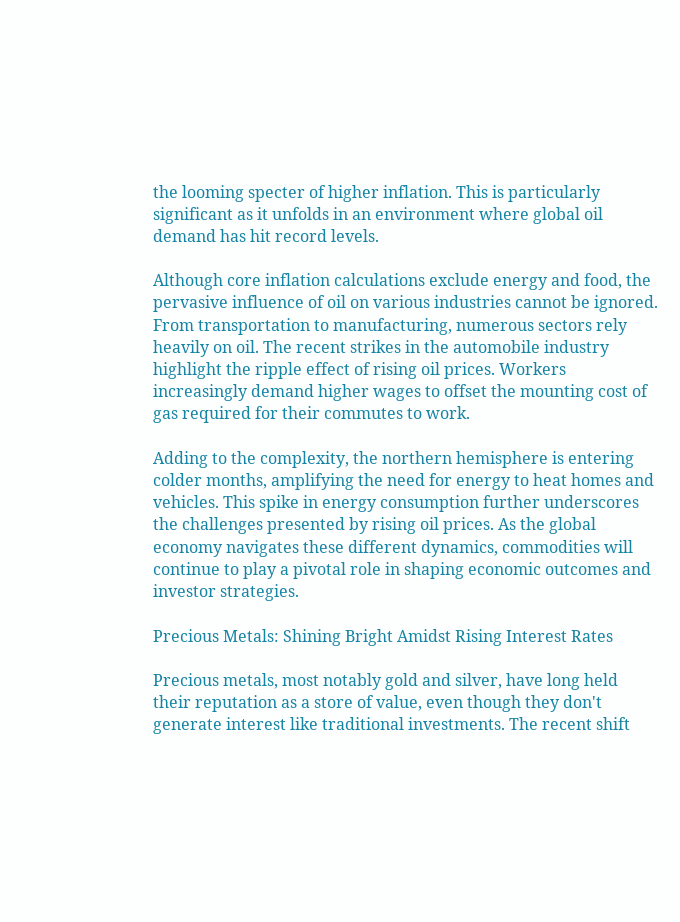the looming specter of higher inflation. This is particularly significant as it unfolds in an environment where global oil demand has hit record levels.

Although core inflation calculations exclude energy and food, the pervasive influence of oil on various industries cannot be ignored. From transportation to manufacturing, numerous sectors rely heavily on oil. The recent strikes in the automobile industry highlight the ripple effect of rising oil prices. Workers increasingly demand higher wages to offset the mounting cost of gas required for their commutes to work.

Adding to the complexity, the northern hemisphere is entering colder months, amplifying the need for energy to heat homes and vehicles. This spike in energy consumption further underscores the challenges presented by rising oil prices. As the global economy navigates these different dynamics, commodities will continue to play a pivotal role in shaping economic outcomes and investor strategies.

Precious Metals: Shining Bright Amidst Rising Interest Rates

Precious metals, most notably gold and silver, have long held their reputation as a store of value, even though they don't generate interest like traditional investments. The recent shift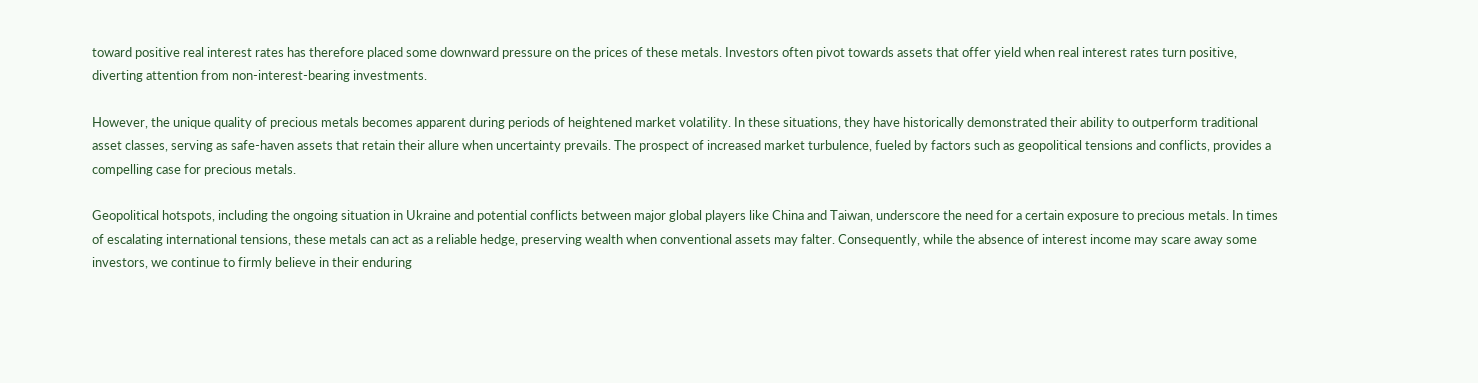toward positive real interest rates has therefore placed some downward pressure on the prices of these metals. Investors often pivot towards assets that offer yield when real interest rates turn positive, diverting attention from non-interest-bearing investments.

However, the unique quality of precious metals becomes apparent during periods of heightened market volatility. In these situations, they have historically demonstrated their ability to outperform traditional asset classes, serving as safe-haven assets that retain their allure when uncertainty prevails. The prospect of increased market turbulence, fueled by factors such as geopolitical tensions and conflicts, provides a compelling case for precious metals.

Geopolitical hotspots, including the ongoing situation in Ukraine and potential conflicts between major global players like China and Taiwan, underscore the need for a certain exposure to precious metals. In times of escalating international tensions, these metals can act as a reliable hedge, preserving wealth when conventional assets may falter. Consequently, while the absence of interest income may scare away some investors, we continue to firmly believe in their enduring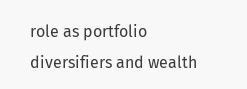role as portfolio diversifiers and wealth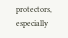protectors, especially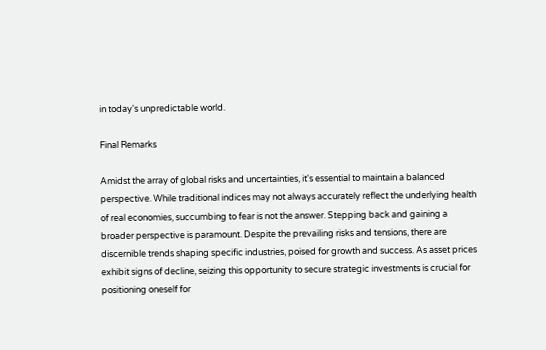in today's unpredictable world.

Final Remarks

Amidst the array of global risks and uncertainties, it's essential to maintain a balanced perspective. While traditional indices may not always accurately reflect the underlying health of real economies, succumbing to fear is not the answer. Stepping back and gaining a broader perspective is paramount. Despite the prevailing risks and tensions, there are discernible trends shaping specific industries, poised for growth and success. As asset prices exhibit signs of decline, seizing this opportunity to secure strategic investments is crucial for positioning oneself for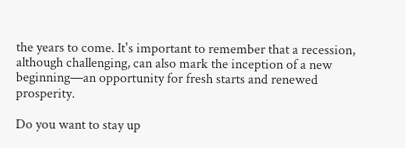the years to come. It's important to remember that a recession, although challenging, can also mark the inception of a new beginning—an opportunity for fresh starts and renewed prosperity.

Do you want to stay up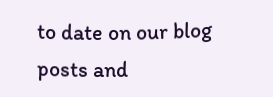to date on our blog posts and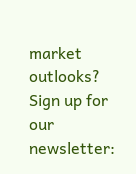market outlooks? Sign up for our newsletter: